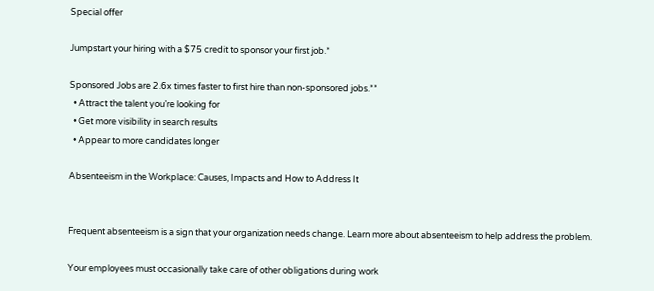Special offer

Jumpstart your hiring with a $75 credit to sponsor your first job.*

Sponsored Jobs are 2.6x times faster to first hire than non-sponsored jobs.**
  • Attract the talent you’re looking for
  • Get more visibility in search results
  • Appear to more candidates longer

Absenteeism in the Workplace: Causes, Impacts and How to Address It


Frequent absenteeism is a sign that your organization needs change. Learn more about absenteeism to help address the problem.

Your employees must occasionally take care of other obligations during work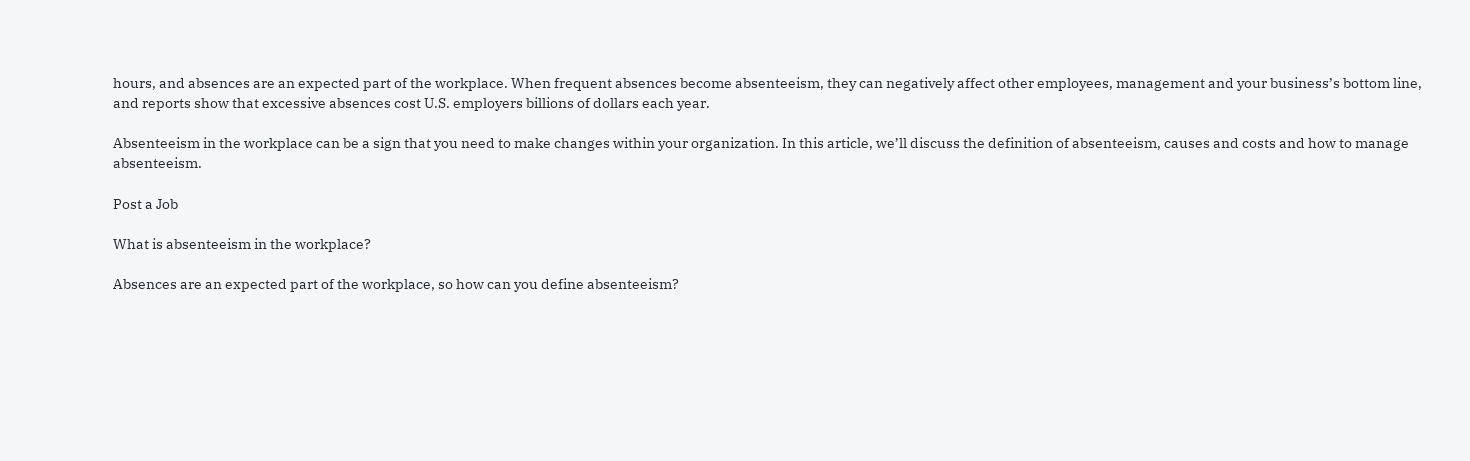hours, and absences are an expected part of the workplace. When frequent absences become absenteeism, they can negatively affect other employees, management and your business’s bottom line, and reports show that excessive absences cost U.S. employers billions of dollars each year.

Absenteeism in the workplace can be a sign that you need to make changes within your organization. In this article, we’ll discuss the definition of absenteeism, causes and costs and how to manage absenteeism.

Post a Job

What is absenteeism in the workplace?

Absences are an expected part of the workplace, so how can you define absenteeism?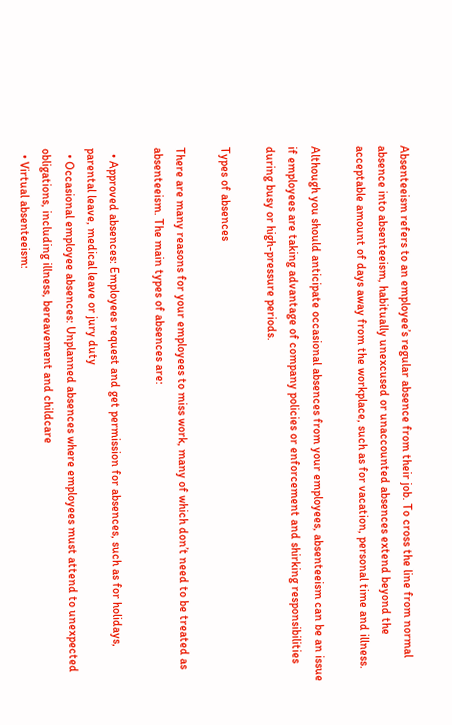Absenteeism refers to an employee’s regular absence from their job. To cross the line from normal absence into absenteeism, habitually unexcused or unaccounted absences extend beyond the acceptable amount of days away from the workplace, such as for vacation, personal time and illness.

Although you should anticipate occasional absences from your employees, absenteeism can be an issue if employees are taking advantage of company policies or enforcement and shirking responsibilities during busy or high-pressure periods.

Types of absences

There are many reasons for your employees to miss work, many of which don’t need to be treated as absenteeism. The main types of absences are:

  • Approved absences: Employees request and get permission for absences, such as for holidays, parental leave, medical leave or jury duty
  • Occasional employee absences: Unplanned absences where employees must attend to unexpected obligations, including illness, bereavement and childcare
  • Virtual absenteeism: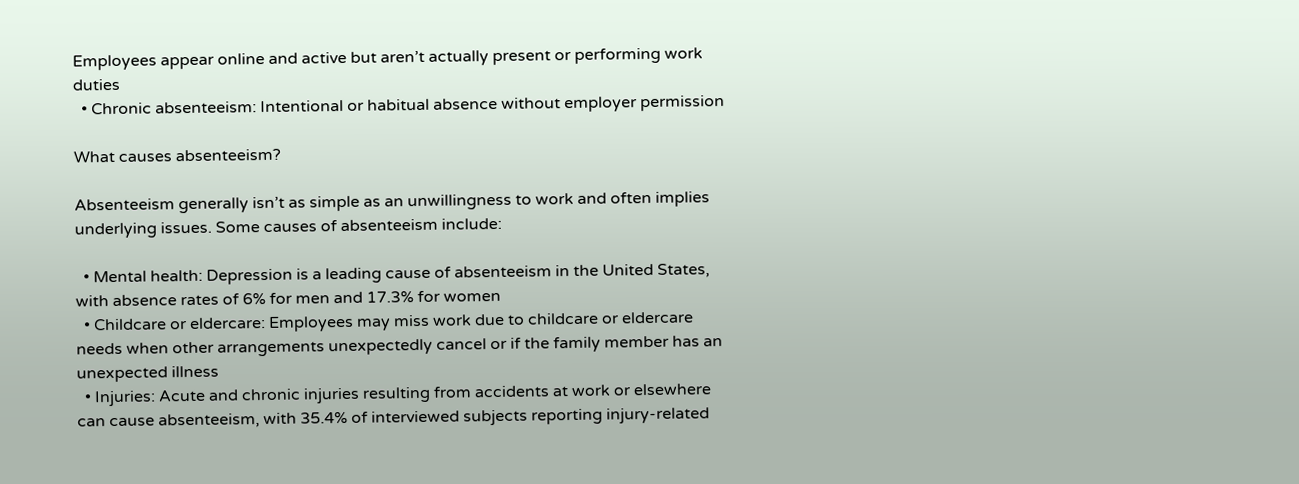Employees appear online and active but aren’t actually present or performing work duties
  • Chronic absenteeism: Intentional or habitual absence without employer permission

What causes absenteeism?

Absenteeism generally isn’t as simple as an unwillingness to work and often implies underlying issues. Some causes of absenteeism include:

  • Mental health: Depression is a leading cause of absenteeism in the United States, with absence rates of 6% for men and 17.3% for women
  • Childcare or eldercare: Employees may miss work due to childcare or eldercare needs when other arrangements unexpectedly cancel or if the family member has an unexpected illness
  • Injuries: Acute and chronic injuries resulting from accidents at work or elsewhere can cause absenteeism, with 35.4% of interviewed subjects reporting injury-related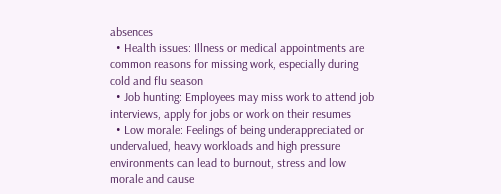absences
  • Health issues: Illness or medical appointments are common reasons for missing work, especially during cold and flu season
  • Job hunting: Employees may miss work to attend job interviews, apply for jobs or work on their resumes
  • Low morale: Feelings of being underappreciated or undervalued, heavy workloads and high pressure environments can lead to burnout, stress and low morale and cause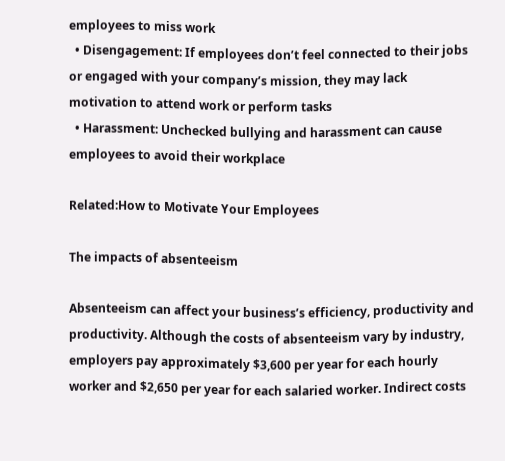employees to miss work
  • Disengagement: If employees don’t feel connected to their jobs or engaged with your company’s mission, they may lack motivation to attend work or perform tasks
  • Harassment: Unchecked bullying and harassment can cause employees to avoid their workplace

Related:How to Motivate Your Employees

The impacts of absenteeism

Absenteeism can affect your business’s efficiency, productivity and productivity. Although the costs of absenteeism vary by industry, employers pay approximately $3,600 per year for each hourly worker and $2,650 per year for each salaried worker. Indirect costs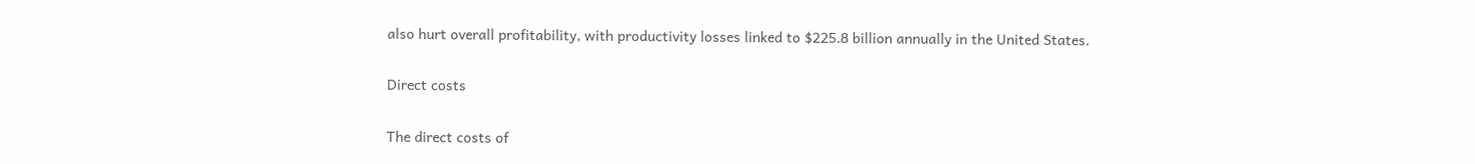also hurt overall profitability, with productivity losses linked to $225.8 billion annually in the United States.

Direct costs

The direct costs of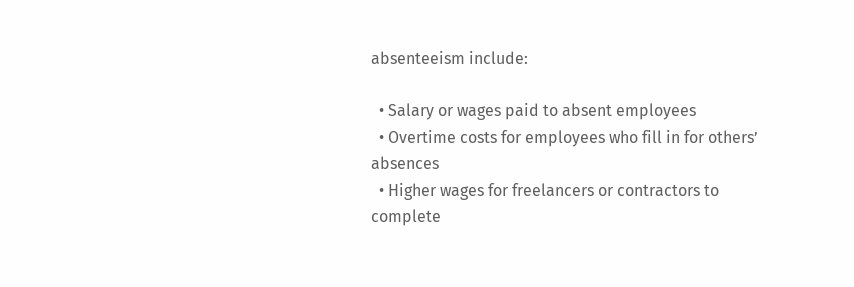absenteeism include:

  • Salary or wages paid to absent employees
  • Overtime costs for employees who fill in for others’ absences
  • Higher wages for freelancers or contractors to complete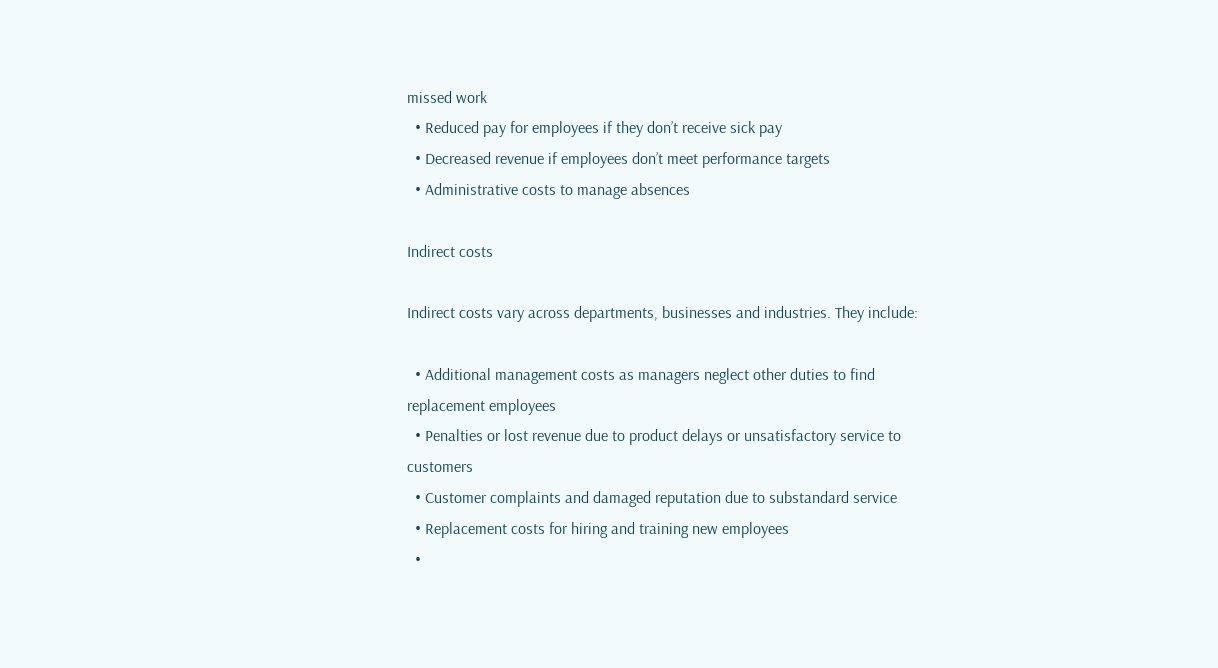missed work
  • Reduced pay for employees if they don’t receive sick pay
  • Decreased revenue if employees don’t meet performance targets
  • Administrative costs to manage absences

Indirect costs

Indirect costs vary across departments, businesses and industries. They include:

  • Additional management costs as managers neglect other duties to find replacement employees
  • Penalties or lost revenue due to product delays or unsatisfactory service to customers
  • Customer complaints and damaged reputation due to substandard service
  • Replacement costs for hiring and training new employees
  •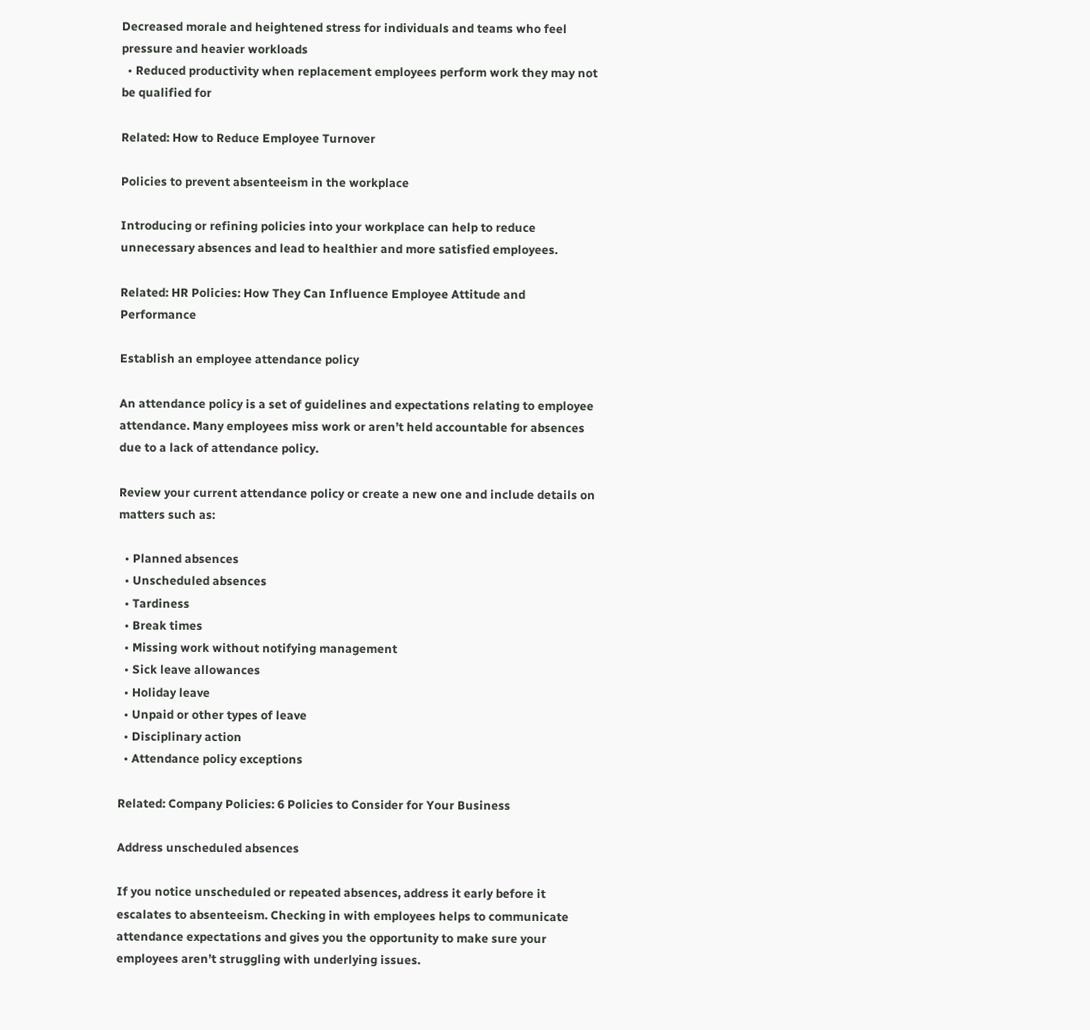Decreased morale and heightened stress for individuals and teams who feel pressure and heavier workloads
  • Reduced productivity when replacement employees perform work they may not be qualified for

Related: How to Reduce Employee Turnover

Policies to prevent absenteeism in the workplace

Introducing or refining policies into your workplace can help to reduce unnecessary absences and lead to healthier and more satisfied employees.

Related: HR Policies: How They Can Influence Employee Attitude and Performance

Establish an employee attendance policy

An attendance policy is a set of guidelines and expectations relating to employee attendance. Many employees miss work or aren’t held accountable for absences due to a lack of attendance policy.

Review your current attendance policy or create a new one and include details on matters such as:

  • Planned absences
  • Unscheduled absences
  • Tardiness
  • Break times
  • Missing work without notifying management
  • Sick leave allowances
  • Holiday leave
  • Unpaid or other types of leave
  • Disciplinary action
  • Attendance policy exceptions

Related: Company Policies: 6 Policies to Consider for Your Business

Address unscheduled absences

If you notice unscheduled or repeated absences, address it early before it escalates to absenteeism. Checking in with employees helps to communicate attendance expectations and gives you the opportunity to make sure your employees aren’t struggling with underlying issues.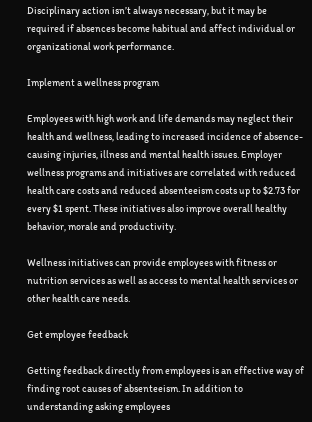Disciplinary action isn’t always necessary, but it may be required if absences become habitual and affect individual or organizational work performance.

Implement a wellness program

Employees with high work and life demands may neglect their health and wellness, leading to increased incidence of absence-causing injuries, illness and mental health issues. Employer wellness programs and initiatives are correlated with reduced health care costs and reduced absenteeism costs up to $2.73 for every $1 spent. These initiatives also improve overall healthy behavior, morale and productivity.

Wellness initiatives can provide employees with fitness or nutrition services as well as access to mental health services or other health care needs.

Get employee feedback

Getting feedback directly from employees is an effective way of finding root causes of absenteeism. In addition to understanding asking employees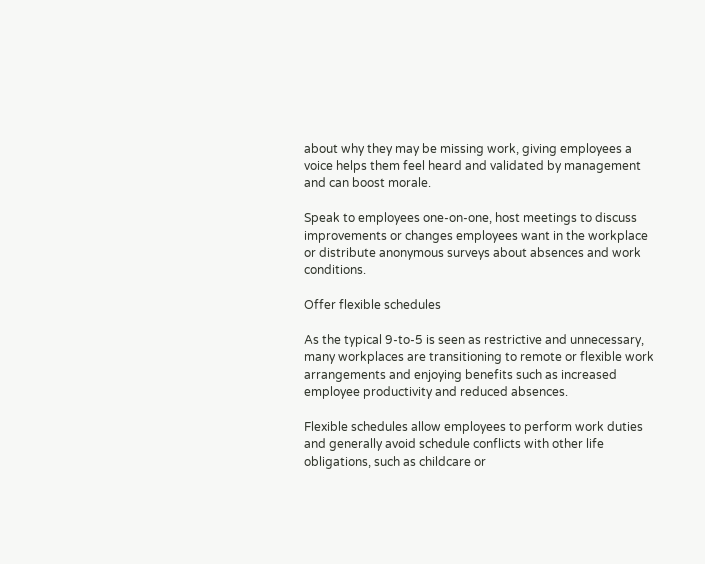about why they may be missing work, giving employees a voice helps them feel heard and validated by management and can boost morale.

Speak to employees one-on-one, host meetings to discuss improvements or changes employees want in the workplace or distribute anonymous surveys about absences and work conditions.

Offer flexible schedules

As the typical 9-to-5 is seen as restrictive and unnecessary, many workplaces are transitioning to remote or flexible work arrangements and enjoying benefits such as increased employee productivity and reduced absences.

Flexible schedules allow employees to perform work duties and generally avoid schedule conflicts with other life obligations, such as childcare or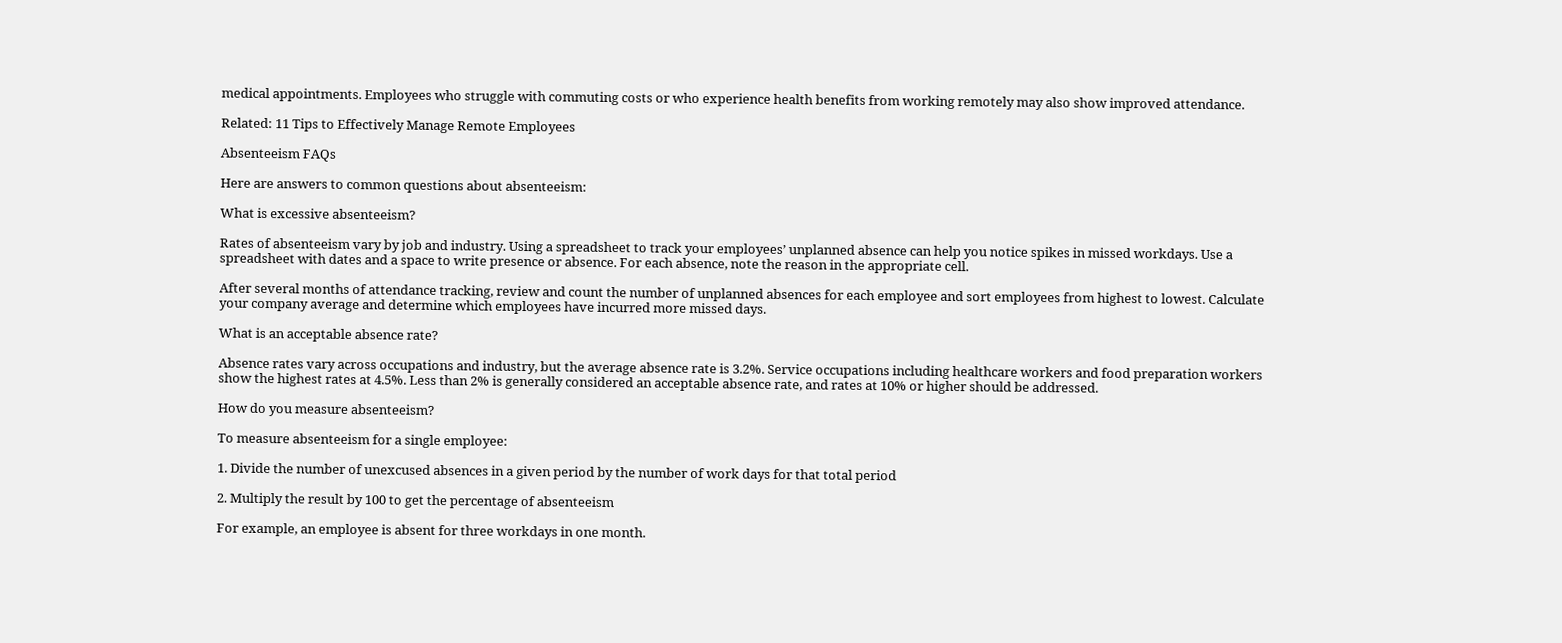medical appointments. Employees who struggle with commuting costs or who experience health benefits from working remotely may also show improved attendance.

Related: 11 Tips to Effectively Manage Remote Employees

Absenteeism FAQs

Here are answers to common questions about absenteeism:

What is excessive absenteeism?

Rates of absenteeism vary by job and industry. Using a spreadsheet to track your employees’ unplanned absence can help you notice spikes in missed workdays. Use a spreadsheet with dates and a space to write presence or absence. For each absence, note the reason in the appropriate cell.

After several months of attendance tracking, review and count the number of unplanned absences for each employee and sort employees from highest to lowest. Calculate your company average and determine which employees have incurred more missed days.

What is an acceptable absence rate?

Absence rates vary across occupations and industry, but the average absence rate is 3.2%. Service occupations including healthcare workers and food preparation workers show the highest rates at 4.5%. Less than 2% is generally considered an acceptable absence rate, and rates at 10% or higher should be addressed.

How do you measure absenteeism?

To measure absenteeism for a single employee:

1. Divide the number of unexcused absences in a given period by the number of work days for that total period

2. Multiply the result by 100 to get the percentage of absenteeism

For example, an employee is absent for three workdays in one month.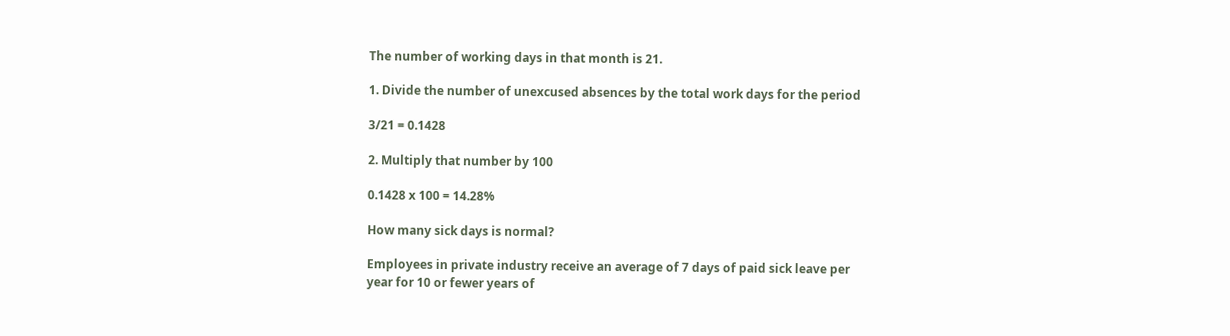The number of working days in that month is 21.

1. Divide the number of unexcused absences by the total work days for the period

3/21 = 0.1428

2. Multiply that number by 100

0.1428 x 100 = 14.28%

How many sick days is normal?

Employees in private industry receive an average of 7 days of paid sick leave per year for 10 or fewer years of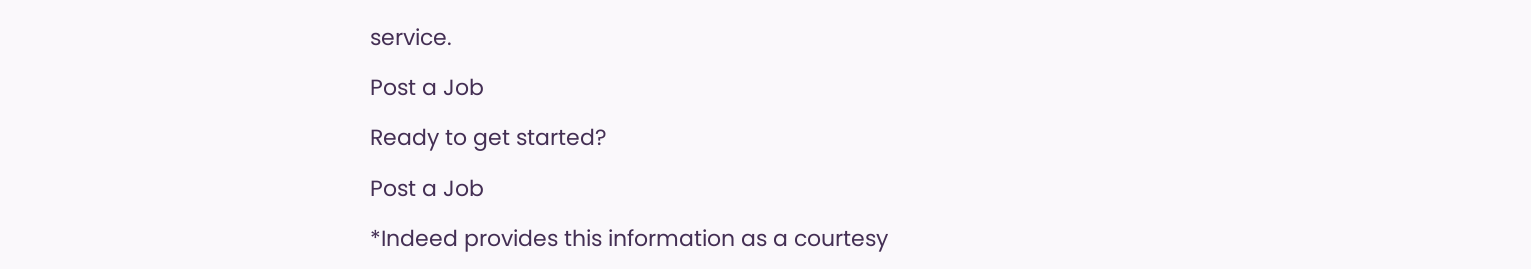service.

Post a Job

Ready to get started?

Post a Job

*Indeed provides this information as a courtesy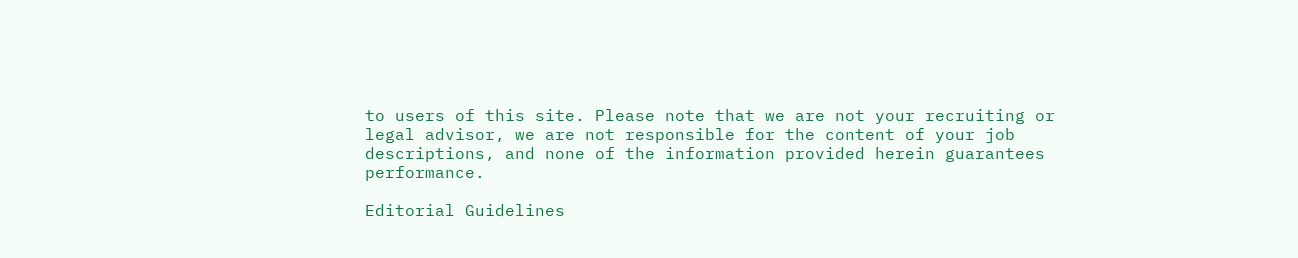to users of this site. Please note that we are not your recruiting or legal advisor, we are not responsible for the content of your job descriptions, and none of the information provided herein guarantees performance.

Editorial Guidelines